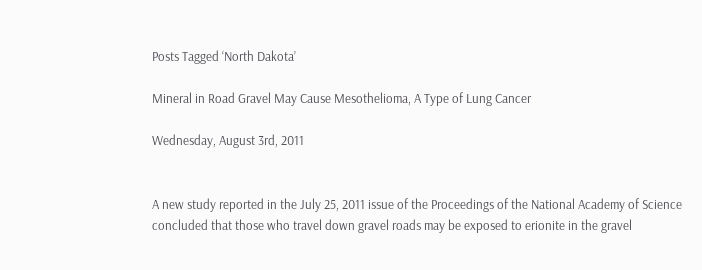Posts Tagged ‘North Dakota’

Mineral in Road Gravel May Cause Mesothelioma, A Type of Lung Cancer

Wednesday, August 3rd, 2011


A new study reported in the July 25, 2011 issue of the Proceedings of the National Academy of Science concluded that those who travel down gravel roads may be exposed to erionite in the gravel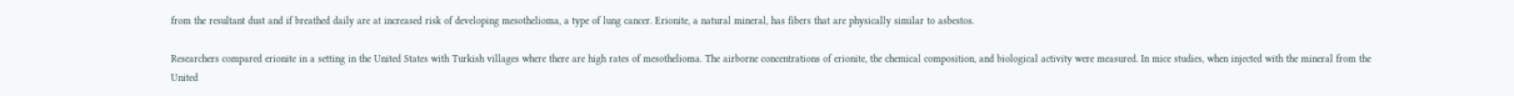from the resultant dust and if breathed daily are at increased risk of developing mesothelioma, a type of lung cancer. Erionite, a natural mineral, has fibers that are physically similar to asbestos.

Researchers compared erionite in a setting in the United States with Turkish villages where there are high rates of mesothelioma. The airborne concentrations of erionite, the chemical composition, and biological activity were measured. In mice studies, when injected with the mineral from the United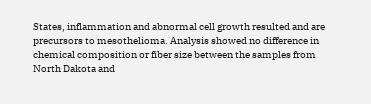States, inflammation and abnormal cell growth resulted and are precursors to mesothelioma. Analysis showed no difference in chemical composition or fiber size between the samples from North Dakota and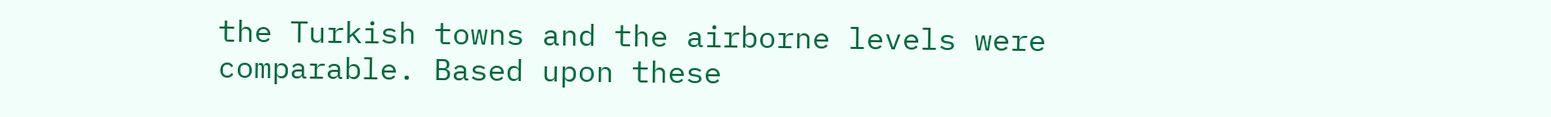the Turkish towns and the airborne levels were comparable. Based upon these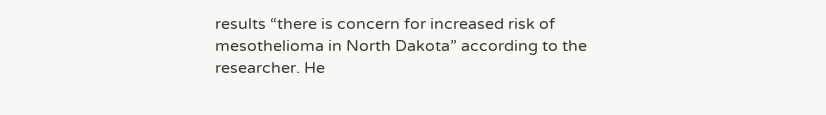results “there is concern for increased risk of mesothelioma in North Dakota” according to the researcher. He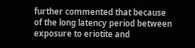further commented that because of the long latency period between exposure to eriotite and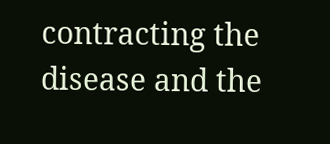contracting the disease and the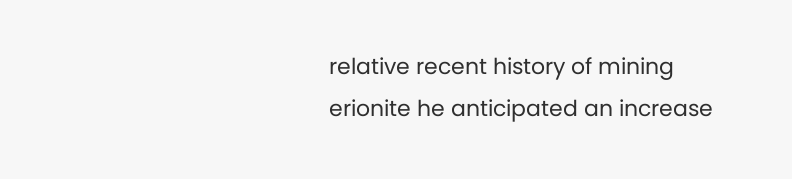relative recent history of mining erionite he anticipated an increase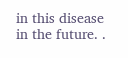in this disease in the future. .